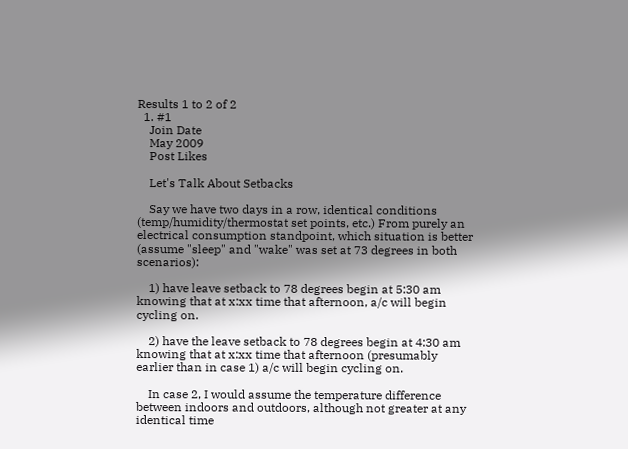Results 1 to 2 of 2
  1. #1
    Join Date
    May 2009
    Post Likes

    Let's Talk About Setbacks

    Say we have two days in a row, identical conditions (temp/humidity/thermostat set points, etc.) From purely an electrical consumption standpoint, which situation is better (assume "sleep" and "wake" was set at 73 degrees in both scenarios):

    1) have leave setback to 78 degrees begin at 5:30 am knowing that at x:xx time that afternoon, a/c will begin cycling on.

    2) have the leave setback to 78 degrees begin at 4:30 am knowing that at x:xx time that afternoon (presumably earlier than in case 1) a/c will begin cycling on.

    In case 2, I would assume the temperature difference between indoors and outdoors, although not greater at any identical time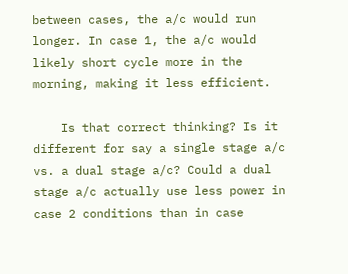between cases, the a/c would run longer. In case 1, the a/c would likely short cycle more in the morning, making it less efficient.

    Is that correct thinking? Is it different for say a single stage a/c vs. a dual stage a/c? Could a dual stage a/c actually use less power in case 2 conditions than in case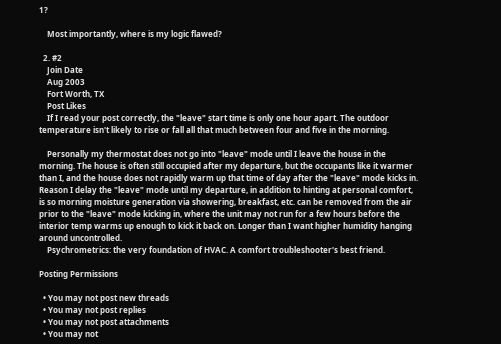1?

    Most importantly, where is my logic flawed?

  2. #2
    Join Date
    Aug 2003
    Fort Worth, TX
    Post Likes
    If I read your post correctly, the "leave" start time is only one hour apart. The outdoor temperature isn't likely to rise or fall all that much between four and five in the morning.

    Personally my thermostat does not go into "leave" mode until I leave the house in the morning. The house is often still occupied after my departure, but the occupants like it warmer than I, and the house does not rapidly warm up that time of day after the "leave" mode kicks in. Reason I delay the "leave" mode until my departure, in addition to hinting at personal comfort, is so morning moisture generation via showering, breakfast, etc. can be removed from the air prior to the "leave" mode kicking in, where the unit may not run for a few hours before the interior temp warms up enough to kick it back on. Longer than I want higher humidity hanging around uncontrolled.
    Psychrometrics: the very foundation of HVAC. A comfort troubleshooter's best friend.

Posting Permissions

  • You may not post new threads
  • You may not post replies
  • You may not post attachments
  • You may not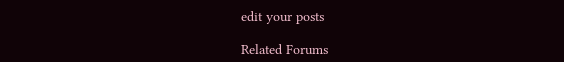edit your posts

Related Forums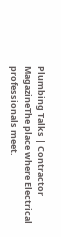Plumbing Talks | Contractor MagazineThe place where Electrical professionals meet.